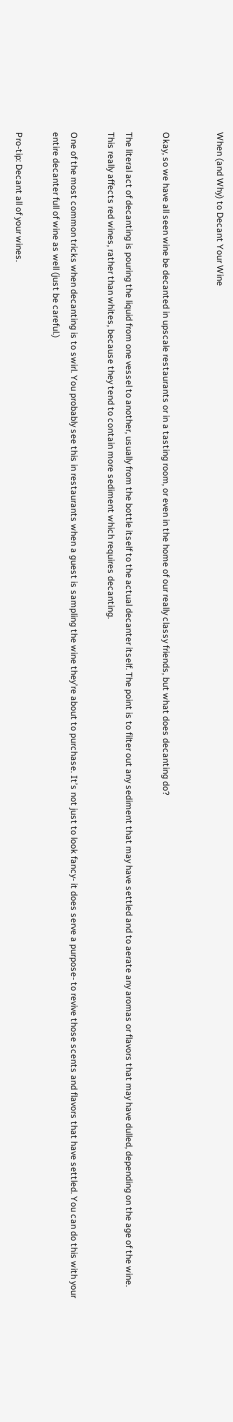When (and Why) to Decant Your Wine


Okay, so we have all seen wine be decanted in upscale restaurants or in a tasting room, or even in the home of our really classy friends, but what does decanting do?

The literal act of decanting is pouring the liquid from one vessel to another, usually from the bottle itself to the actual decanter itself. The point is to filter out any sediment that may have settled and to aerate any aromas or flavors that may have dulled, depending on the age of the wine. This really affects red wines, rather than whites, because they tend to contain more sediment which requires decanting.

One of the most common tricks when decanting is to swirl. You probably see this in restaurants when a guest is sampling the wine they’re about to purchase. It’s not just to look fancy- it does serve a purpose- to revive those scents and flavors that have settled. You can do this with your entire decanter full of wine as well (just be careful.)

Pro-tip: Decant all of your wines.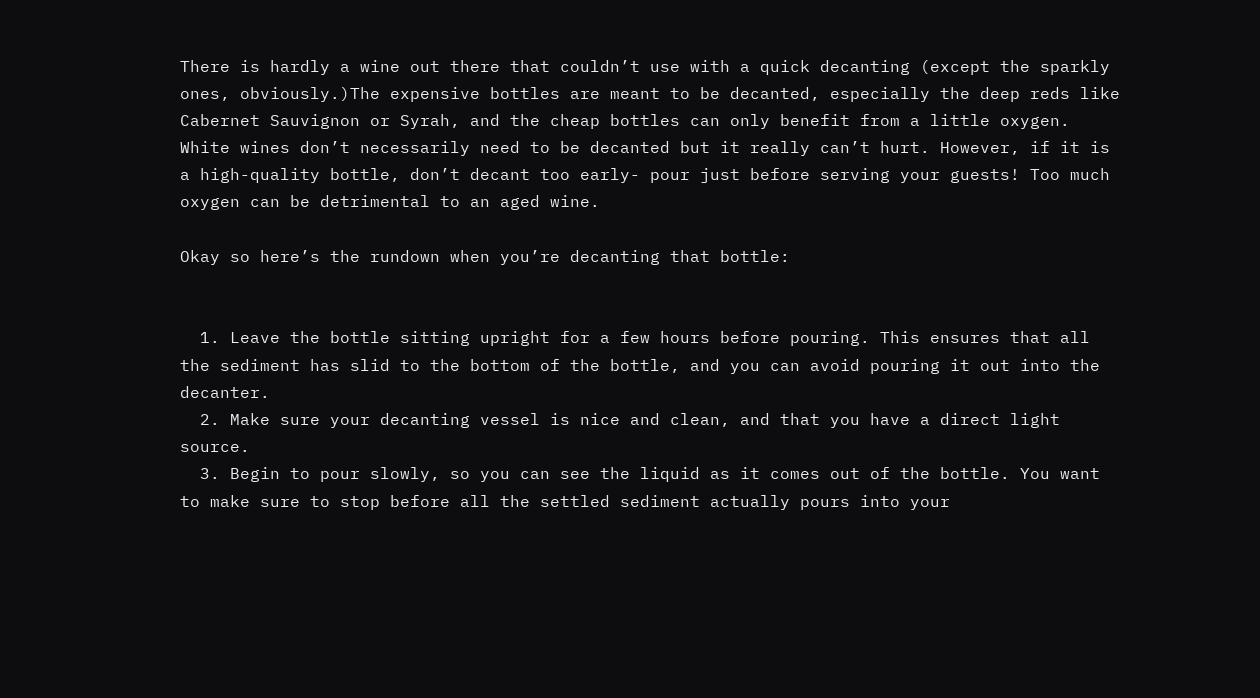There is hardly a wine out there that couldn’t use with a quick decanting (except the sparkly ones, obviously.)The expensive bottles are meant to be decanted, especially the deep reds like Cabernet Sauvignon or Syrah, and the cheap bottles can only benefit from a little oxygen. White wines don’t necessarily need to be decanted but it really can’t hurt. However, if it is a high-quality bottle, don’t decant too early- pour just before serving your guests! Too much oxygen can be detrimental to an aged wine.

Okay so here’s the rundown when you’re decanting that bottle:


  1. Leave the bottle sitting upright for a few hours before pouring. This ensures that all the sediment has slid to the bottom of the bottle, and you can avoid pouring it out into the decanter.
  2. Make sure your decanting vessel is nice and clean, and that you have a direct light source.
  3. Begin to pour slowly, so you can see the liquid as it comes out of the bottle. You want to make sure to stop before all the settled sediment actually pours into your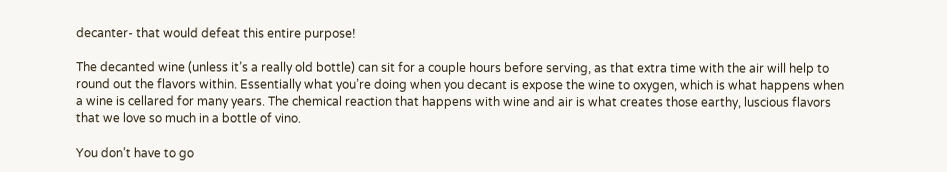decanter- that would defeat this entire purpose!

The decanted wine (unless it’s a really old bottle) can sit for a couple hours before serving, as that extra time with the air will help to round out the flavors within. Essentially what you’re doing when you decant is expose the wine to oxygen, which is what happens when a wine is cellared for many years. The chemical reaction that happens with wine and air is what creates those earthy, luscious flavors that we love so much in a bottle of vino.

You don’t have to go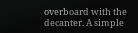overboard with the decanter. A simple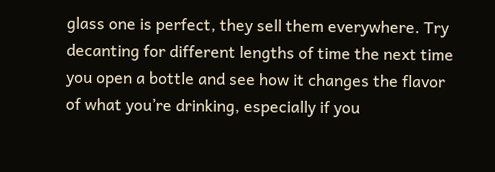glass one is perfect, they sell them everywhere. Try decanting for different lengths of time the next time you open a bottle and see how it changes the flavor of what you’re drinking, especially if you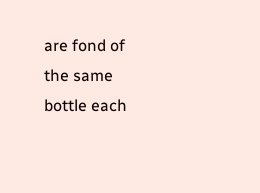are fond of the same bottle each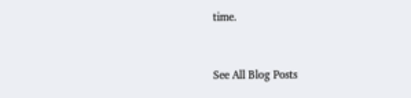time.


See All Blog Posts